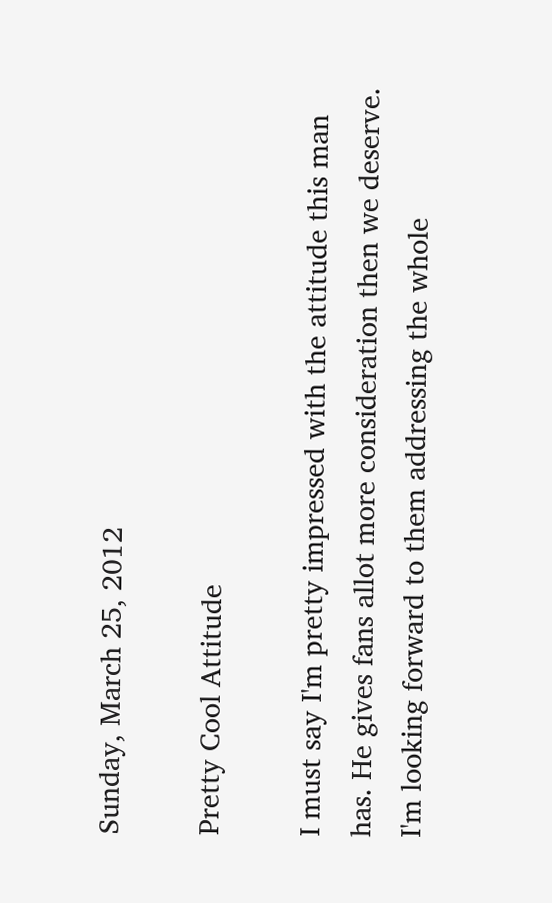Sunday, March 25, 2012

Pretty Cool Attitude

I must say I'm pretty impressed with the attitude this man has. He gives fans allot more consideration then we deserve. I'm looking forward to them addressing the whole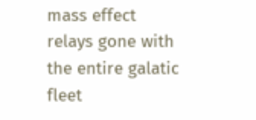mass effect relays gone with the entire galatic fleet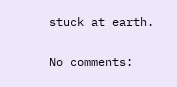stuck at earth.

No comments: